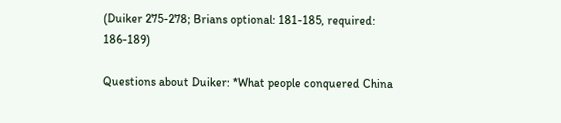(Duiker 275-278; Brians optional: 181-185, required: 186-189)

Questions about Duiker: *What people conquered China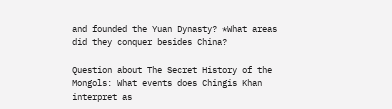and founded the Yuan Dynasty? *What areas did they conquer besides China?

Question about The Secret History of the Mongols: What events does Chingis Khan interpret as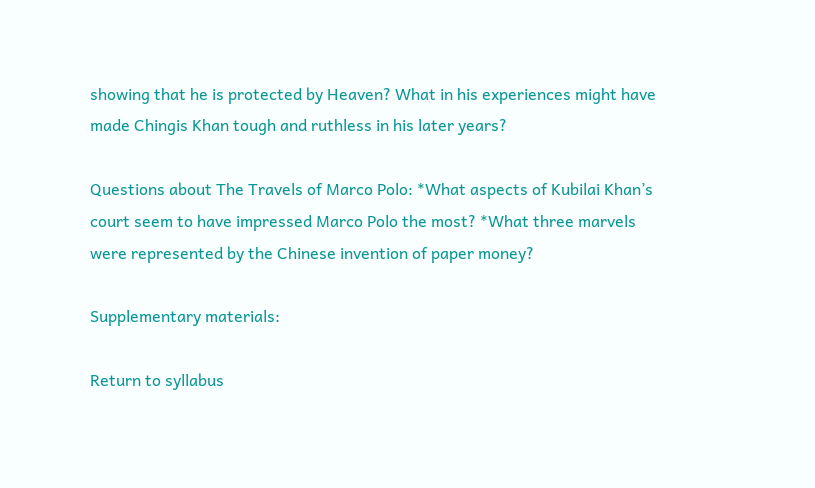showing that he is protected by Heaven? What in his experiences might have made Chingis Khan tough and ruthless in his later years?

Questions about The Travels of Marco Polo: *What aspects of Kubilai Khan’s court seem to have impressed Marco Polo the most? *What three marvels were represented by the Chinese invention of paper money?

Supplementary materials:

Return to syllabus